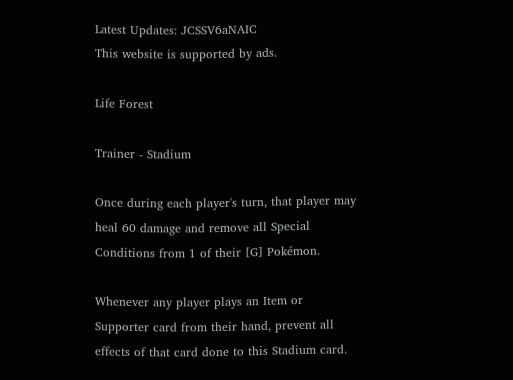Latest Updates: JCSSV6aNAIC
This website is supported by ads.

Life Forest

Trainer - Stadium

Once during each player's turn, that player may heal 60 damage and remove all Special Conditions from 1 of their [G] Pokémon.

Whenever any player plays an Item or Supporter card from their hand, prevent all effects of that card done to this Stadium card.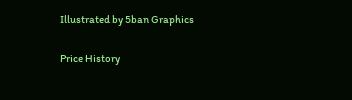Illustrated by 5ban Graphics

Price History